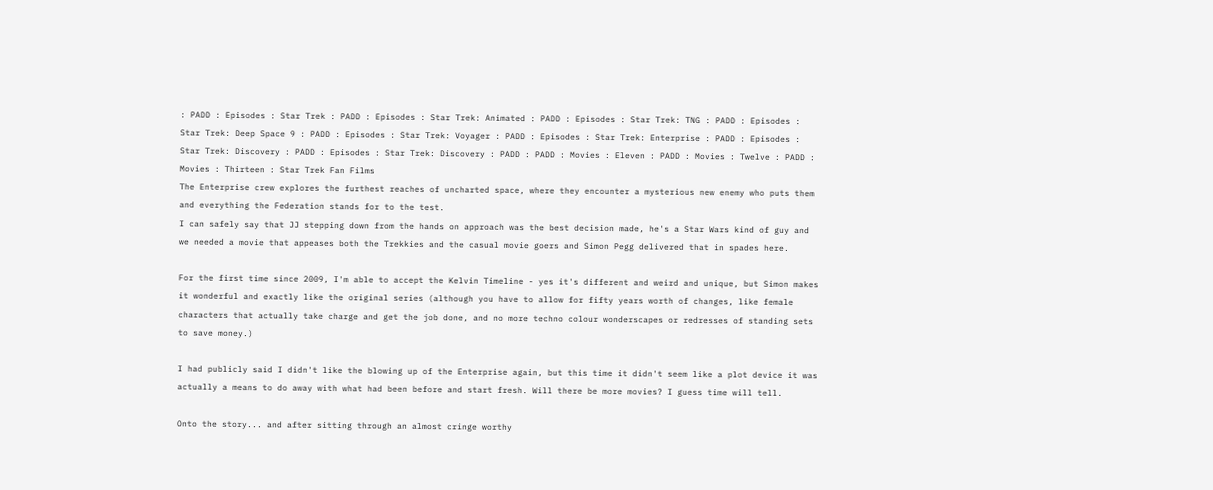: PADD : Episodes : Star Trek : PADD : Episodes : Star Trek: Animated : PADD : Episodes : Star Trek: TNG : PADD : Episodes : Star Trek: Deep Space 9 : PADD : Episodes : Star Trek: Voyager : PADD : Episodes : Star Trek: Enterprise : PADD : Episodes : Star Trek: Discovery : PADD : Episodes : Star Trek: Discovery : PADD : PADD : Movies : Eleven : PADD : Movies : Twelve : PADD : Movies : Thirteen : Star Trek Fan Films
The Enterprise crew explores the furthest reaches of uncharted space, where they encounter a mysterious new enemy who puts them and everything the Federation stands for to the test.
I can safely say that JJ stepping down from the hands on approach was the best decision made, he's a Star Wars kind of guy and we needed a movie that appeases both the Trekkies and the casual movie goers and Simon Pegg delivered that in spades here.

For the first time since 2009, I'm able to accept the Kelvin Timeline - yes it's different and weird and unique, but Simon makes it wonderful and exactly like the original series (although you have to allow for fifty years worth of changes, like female characters that actually take charge and get the job done, and no more techno colour wonderscapes or redresses of standing sets to save money.)

I had publicly said I didn't like the blowing up of the Enterprise again, but this time it didn't seem like a plot device it was actually a means to do away with what had been before and start fresh. Will there be more movies? I guess time will tell.

Onto the story... and after sitting through an almost cringe worthy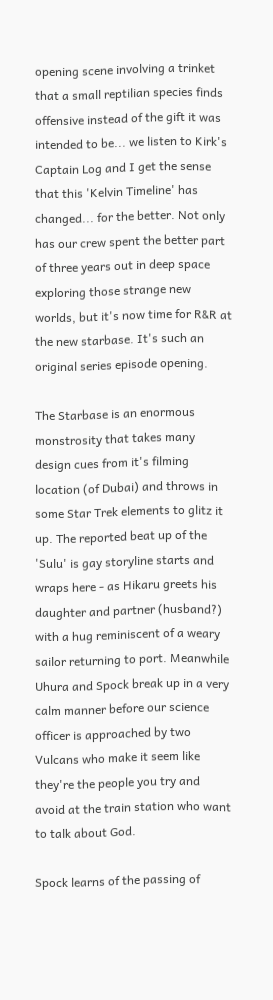opening scene involving a trinket that a small reptilian species finds offensive instead of the gift it was intended to be... we listen to Kirk's Captain Log and I get the sense that this 'Kelvin Timeline' has changed... for the better. Not only has our crew spent the better part of three years out in deep space exploring those strange new worlds, but it's now time for R&R at the new starbase. It's such an original series episode opening.

The Starbase is an enormous monstrosity that takes many design cues from it's filming location (of Dubai) and throws in some Star Trek elements to glitz it up. The reported beat up of the 'Sulu' is gay storyline starts and wraps here - as Hikaru greets his daughter and partner (husband?) with a hug reminiscent of a weary sailor returning to port. Meanwhile Uhura and Spock break up in a very calm manner before our science officer is approached by two Vulcans who make it seem like they're the people you try and avoid at the train station who want to talk about God.

Spock learns of the passing of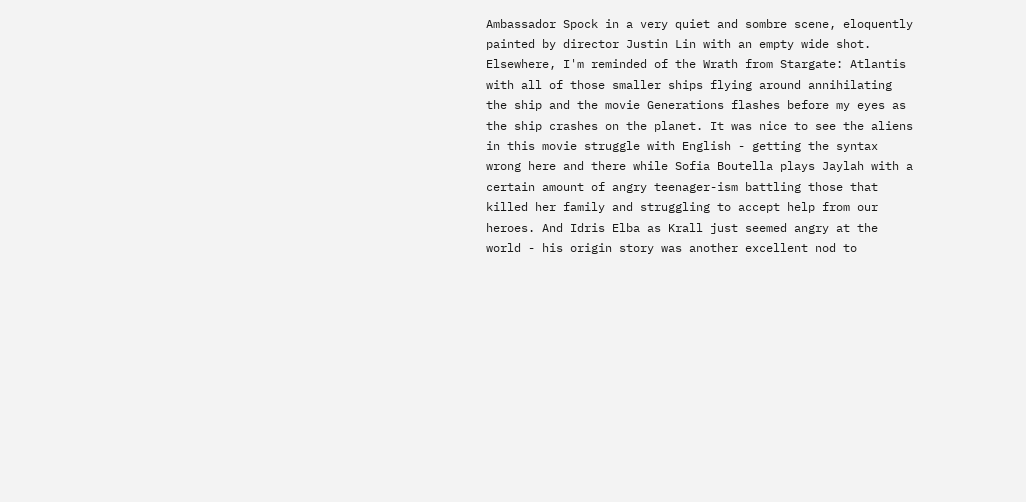Ambassador Spock in a very quiet and sombre scene, eloquently painted by director Justin Lin with an empty wide shot. Elsewhere, I'm reminded of the Wrath from Stargate: Atlantis with all of those smaller ships flying around annihilating the ship and the movie Generations flashes before my eyes as the ship crashes on the planet. It was nice to see the aliens in this movie struggle with English - getting the syntax wrong here and there while Sofia Boutella plays Jaylah with a certain amount of angry teenager-ism battling those that killed her family and struggling to accept help from our heroes. And Idris Elba as Krall just seemed angry at the world - his origin story was another excellent nod to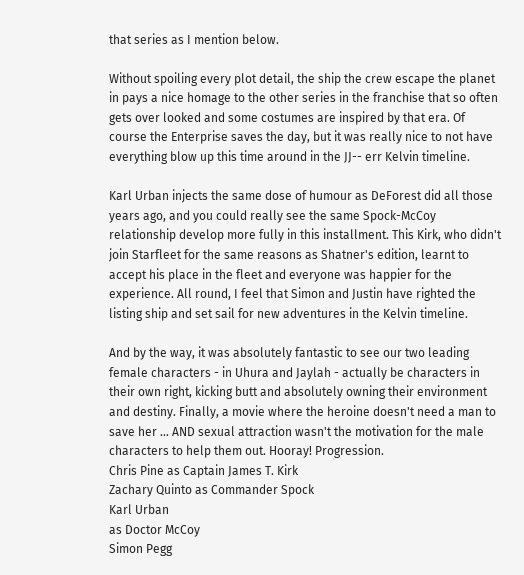that series as I mention below.

Without spoiling every plot detail, the ship the crew escape the planet in pays a nice homage to the other series in the franchise that so often gets over looked and some costumes are inspired by that era. Of course the Enterprise saves the day, but it was really nice to not have everything blow up this time around in the JJ-- err Kelvin timeline.

Karl Urban injects the same dose of humour as DeForest did all those years ago, and you could really see the same Spock-McCoy relationship develop more fully in this installment. This Kirk, who didn't join Starfleet for the same reasons as Shatner's edition, learnt to accept his place in the fleet and everyone was happier for the experience. All round, I feel that Simon and Justin have righted the listing ship and set sail for new adventures in the Kelvin timeline.

And by the way, it was absolutely fantastic to see our two leading female characters - in Uhura and Jaylah - actually be characters in their own right, kicking butt and absolutely owning their environment and destiny. Finally, a movie where the heroine doesn't need a man to save her ... AND sexual attraction wasn't the motivation for the male characters to help them out. Hooray! Progression.
Chris Pine as Captain James T. Kirk
Zachary Quinto as Commander Spock
Karl Urban
as Doctor McCoy
Simon Pegg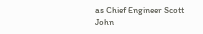as Chief Engineer Scott
John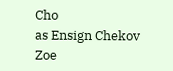Cho
as Ensign Chekov
Zoe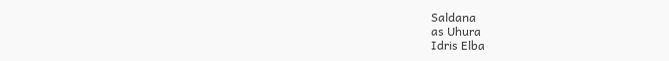Saldana
as Uhura
Idris Elba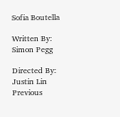Sofia Boutella

Written By:
Simon Pegg

Directed By:
Justin Lin
Previous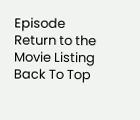Episode
Return to the Movie Listing
Back To Top